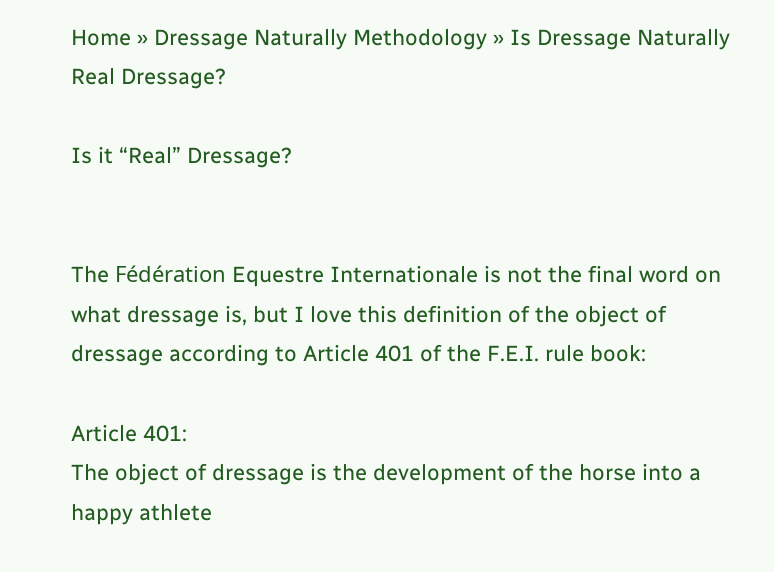Home » Dressage Naturally Methodology » Is Dressage Naturally Real Dressage?

Is it “Real” Dressage?


The Fédération Equestre Internationale is not the final word on what dressage is, but I love this definition of the object of dressage according to Article 401 of the F.E.I. rule book:

Article 401:
The object of dressage is the development of the horse into a happy athlete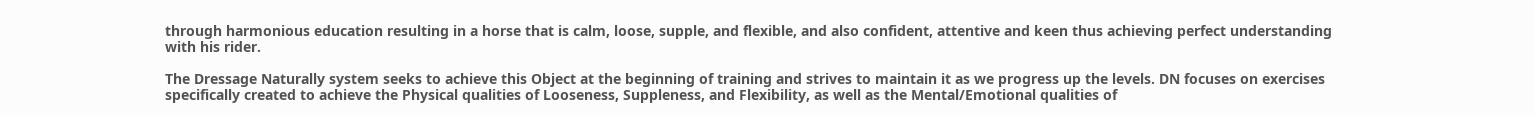through harmonious education resulting in a horse that is calm, loose, supple, and flexible, and also confident, attentive and keen thus achieving perfect understanding with his rider.

The Dressage Naturally system seeks to achieve this Object at the beginning of training and strives to maintain it as we progress up the levels. DN focuses on exercises specifically created to achieve the Physical qualities of Looseness, Suppleness, and Flexibility, as well as the Mental/Emotional qualities of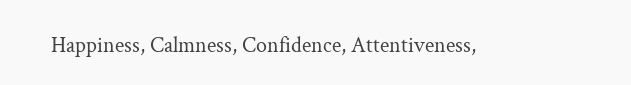Happiness, Calmness, Confidence, Attentiveness,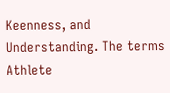Keenness, and Understanding. The terms Athlete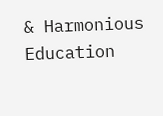& Harmonious Education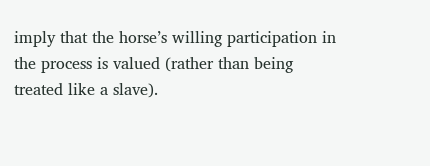imply that the horse’s willing participation in the process is valued (rather than being treated like a slave).